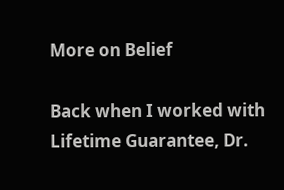More on Belief

Back when I worked with Lifetime Guarantee, Dr.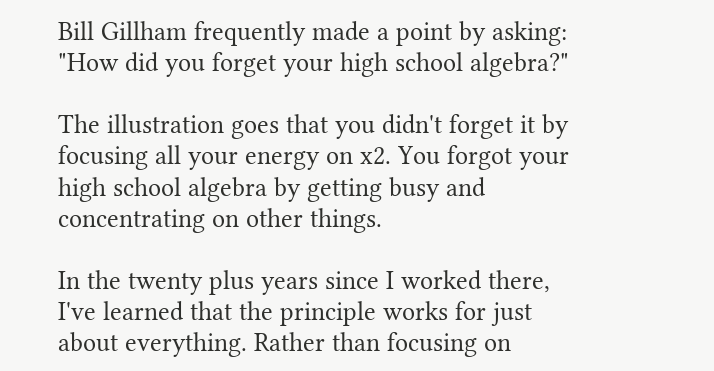Bill Gillham frequently made a point by asking: "How did you forget your high school algebra?"

The illustration goes that you didn't forget it by focusing all your energy on x2. You forgot your high school algebra by getting busy and concentrating on other things.

In the twenty plus years since I worked there, I've learned that the principle works for just about everything. Rather than focusing on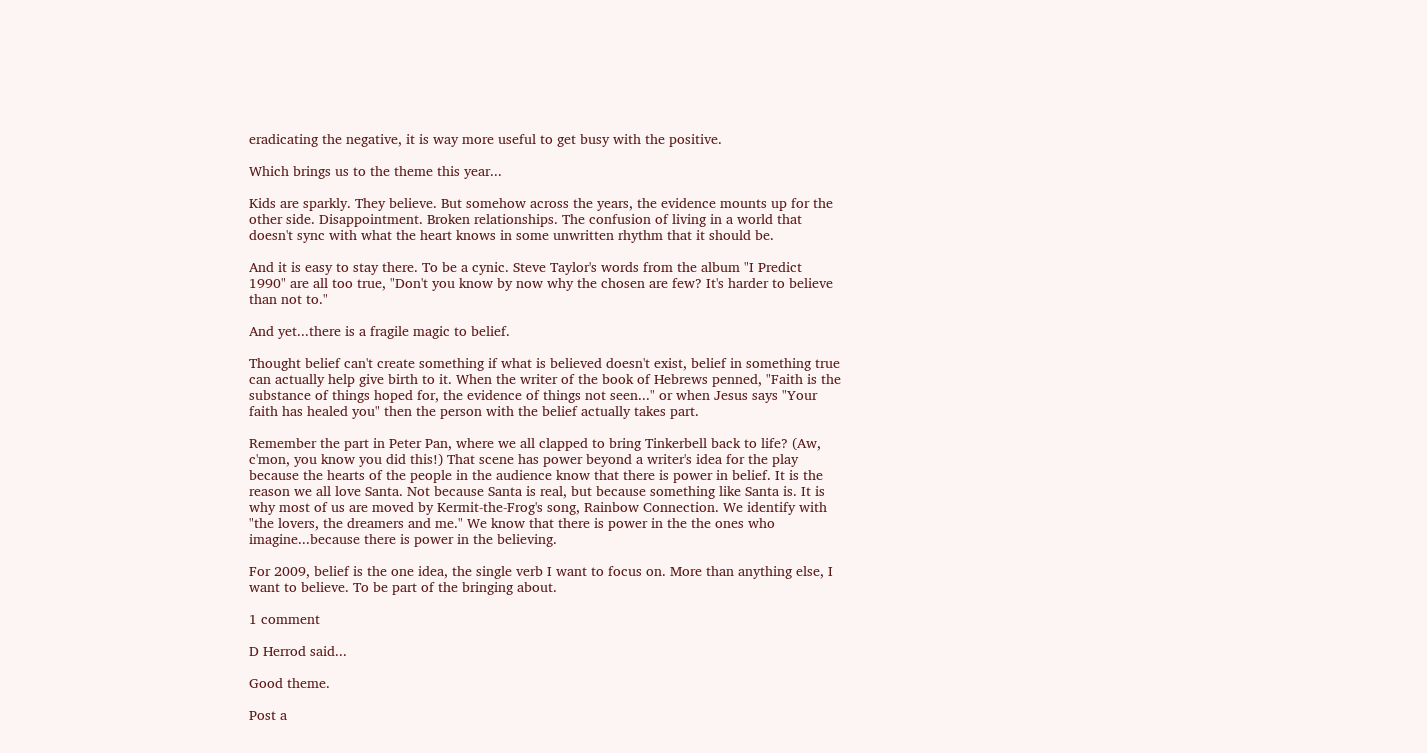eradicating the negative, it is way more useful to get busy with the positive.

Which brings us to the theme this year...

Kids are sparkly. They believe. But somehow across the years, the evidence mounts up for the other side. Disappointment. Broken relationships. The confusion of living in a world that doesn't sync with what the heart knows in some unwritten rhythm that it should be.

And it is easy to stay there. To be a cynic. Steve Taylor's words from the album "I Predict 1990" are all too true, "Don't you know by now why the chosen are few? It's harder to believe than not to."

And yet...there is a fragile magic to belief.

Thought belief can't create something if what is believed doesn't exist, belief in something true can actually help give birth to it. When the writer of the book of Hebrews penned, "Faith is the substance of things hoped for, the evidence of things not seen..." or when Jesus says "Your faith has healed you" then the person with the belief actually takes part.

Remember the part in Peter Pan, where we all clapped to bring Tinkerbell back to life? (Aw, c'mon, you know you did this!) That scene has power beyond a writer's idea for the play because the hearts of the people in the audience know that there is power in belief. It is the reason we all love Santa. Not because Santa is real, but because something like Santa is. It is why most of us are moved by Kermit-the-Frog's song, Rainbow Connection. We identify with "the lovers, the dreamers and me." We know that there is power in the the ones who imagine...because there is power in the believing.

For 2009, belief is the one idea, the single verb I want to focus on. More than anything else, I want to believe. To be part of the bringing about.

1 comment

D Herrod said...

Good theme.

Post a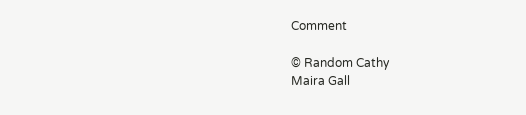Comment

© Random Cathy
Maira Gall